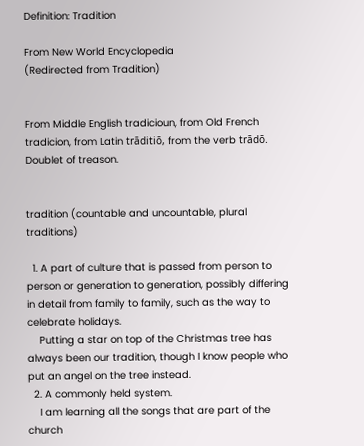Definition: Tradition

From New World Encyclopedia
(Redirected from Tradition)


From Middle English tradicioun, from Old French tradicion, from Latin trāditiō, from the verb trādō. Doublet of treason.


tradition (countable and uncountable, plural traditions)

  1. A part of culture that is passed from person to person or generation to generation, possibly differing in detail from family to family, such as the way to celebrate holidays.
    Putting a star on top of the Christmas tree has always been our tradition, though I know people who put an angel on the tree instead.
  2. A commonly held system.
    I am learning all the songs that are part of the church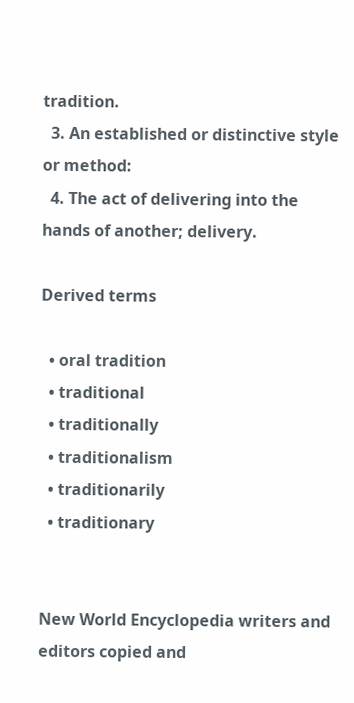tradition.
  3. An established or distinctive style or method:
  4. The act of delivering into the hands of another; delivery.

Derived terms

  • oral tradition
  • traditional
  • traditionally
  • traditionalism
  • traditionarily
  • traditionary


New World Encyclopedia writers and editors copied and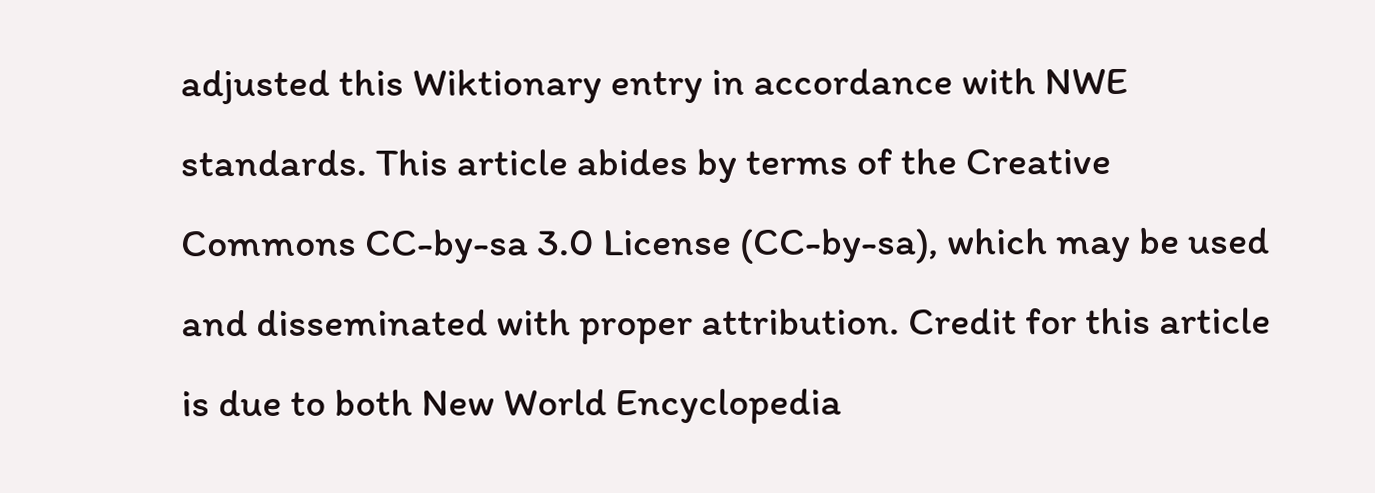adjusted this Wiktionary entry in accordance with NWE standards. This article abides by terms of the Creative Commons CC-by-sa 3.0 License (CC-by-sa), which may be used and disseminated with proper attribution. Credit for this article is due to both New World Encyclopedia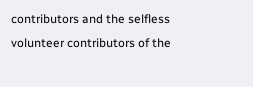contributors and the selfless volunteer contributors of the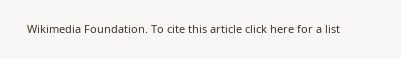Wikimedia Foundation. To cite this article click here for a list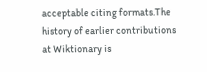acceptable citing formats.The history of earlier contributions at Wiktionary is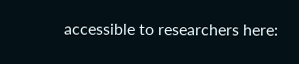accessible to researchers here: